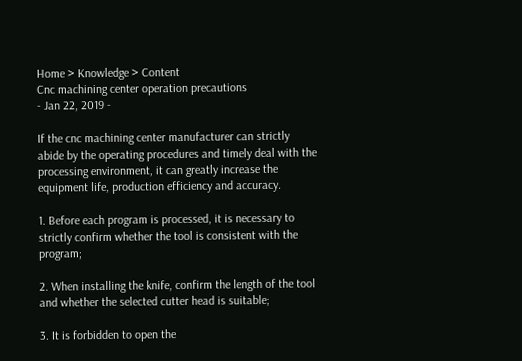Home > Knowledge > Content
Cnc machining center operation precautions
- Jan 22, 2019 -

If the cnc machining center manufacturer can strictly abide by the operating procedures and timely deal with the processing environment, it can greatly increase the equipment life, production efficiency and accuracy.

1. Before each program is processed, it is necessary to strictly confirm whether the tool is consistent with the program;

2. When installing the knife, confirm the length of the tool and whether the selected cutter head is suitable;

3. It is forbidden to open the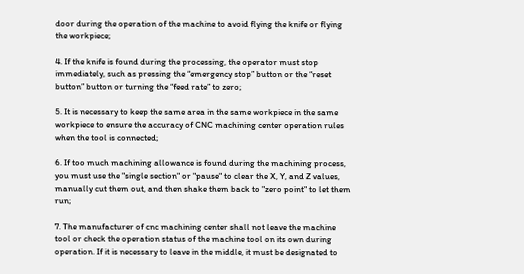door during the operation of the machine to avoid flying the knife or flying the workpiece;

4. If the knife is found during the processing, the operator must stop immediately, such as pressing the “emergency stop” button or the “reset button” button or turning the “feed rate” to zero;

5. It is necessary to keep the same area in the same workpiece in the same workpiece to ensure the accuracy of CNC machining center operation rules when the tool is connected;

6. If too much machining allowance is found during the machining process, you must use the "single section" or "pause" to clear the X, Y, and Z values, manually cut them out, and then shake them back to "zero point" to let them run;

7. The manufacturer of cnc machining center shall not leave the machine tool or check the operation status of the machine tool on its own during operation. If it is necessary to leave in the middle, it must be designated to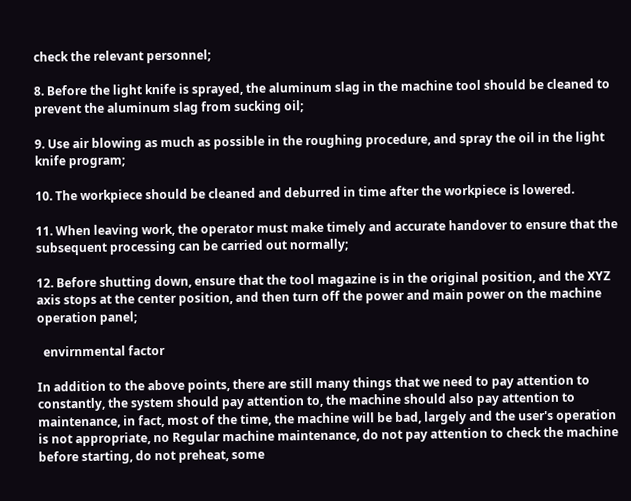check the relevant personnel;

8. Before the light knife is sprayed, the aluminum slag in the machine tool should be cleaned to prevent the aluminum slag from sucking oil;

9. Use air blowing as much as possible in the roughing procedure, and spray the oil in the light knife program;

10. The workpiece should be cleaned and deburred in time after the workpiece is lowered.

11. When leaving work, the operator must make timely and accurate handover to ensure that the subsequent processing can be carried out normally;

12. Before shutting down, ensure that the tool magazine is in the original position, and the XYZ axis stops at the center position, and then turn off the power and main power on the machine operation panel;

  envirnmental factor

In addition to the above points, there are still many things that we need to pay attention to constantly, the system should pay attention to, the machine should also pay attention to maintenance, in fact, most of the time, the machine will be bad, largely and the user's operation is not appropriate, no Regular machine maintenance, do not pay attention to check the machine before starting, do not preheat, some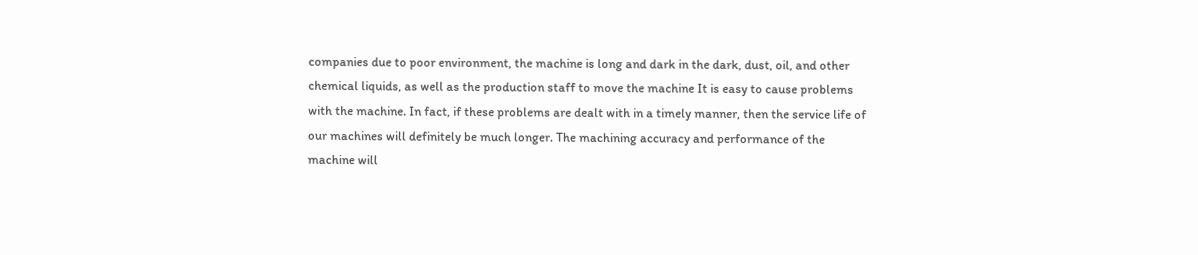companies due to poor environment, the machine is long and dark in the dark, dust, oil, and other chemical liquids, as well as the production staff to move the machine It is easy to cause problems with the machine. In fact, if these problems are dealt with in a timely manner, then the service life of our machines will definitely be much longer. The machining accuracy and performance of the machine will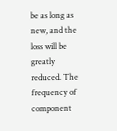be as long as new, and the loss will be greatly reduced. The frequency of component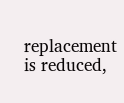replacement is reduced,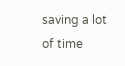saving a lot of time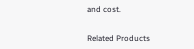and cost.


Related Products